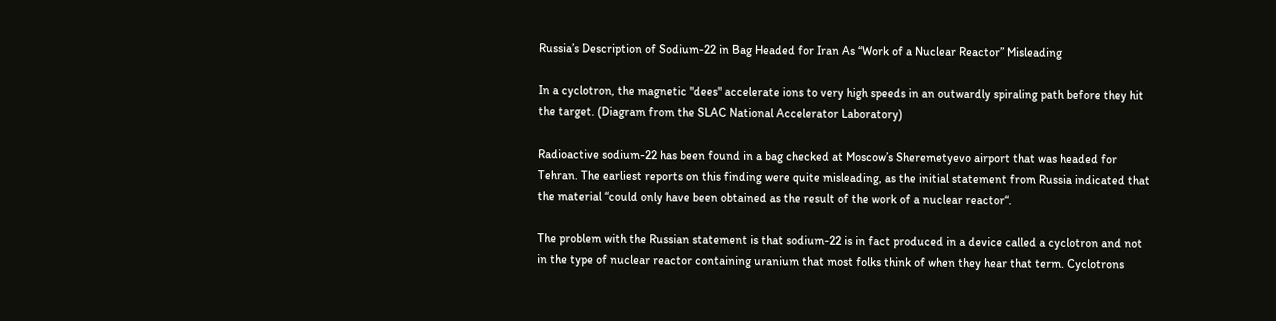Russia’s Description of Sodium-22 in Bag Headed for Iran As “Work of a Nuclear Reactor” Misleading

In a cyclotron, the magnetic "dees" accelerate ions to very high speeds in an outwardly spiraling path before they hit the target. (Diagram from the SLAC National Accelerator Laboratory)

Radioactive sodium-22 has been found in a bag checked at Moscow’s Sheremetyevo airport that was headed for Tehran. The earliest reports on this finding were quite misleading, as the initial statement from Russia indicated that the material “could only have been obtained as the result of the work of a nuclear reactor“.

The problem with the Russian statement is that sodium-22 is in fact produced in a device called a cyclotron and not in the type of nuclear reactor containing uranium that most folks think of when they hear that term. Cyclotrons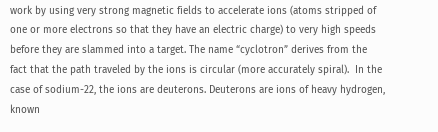work by using very strong magnetic fields to accelerate ions (atoms stripped of one or more electrons so that they have an electric charge) to very high speeds before they are slammed into a target. The name “cyclotron” derives from the fact that the path traveled by the ions is circular (more accurately spiral).  In the case of sodium-22, the ions are deuterons. Deuterons are ions of heavy hydrogen, known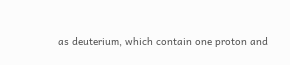as deuterium, which contain one proton and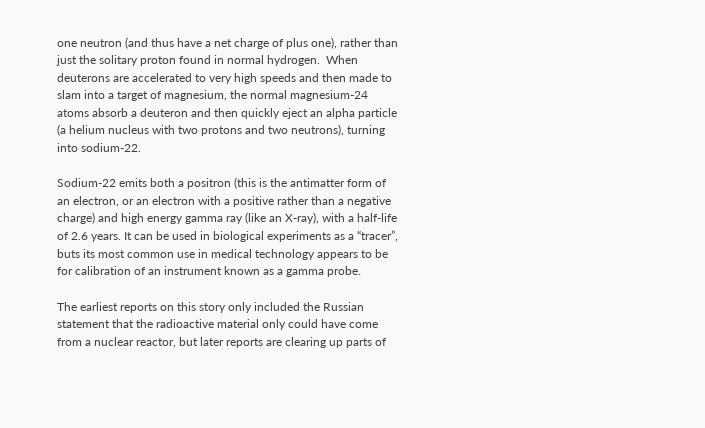one neutron (and thus have a net charge of plus one), rather than just the solitary proton found in normal hydrogen.  When deuterons are accelerated to very high speeds and then made to slam into a target of magnesium, the normal magnesium-24 atoms absorb a deuteron and then quickly eject an alpha particle (a helium nucleus with two protons and two neutrons), turning into sodium-22.

Sodium-22 emits both a positron (this is the antimatter form of an electron, or an electron with a positive rather than a negative charge) and high energy gamma ray (like an X-ray), with a half-life of 2.6 years. It can be used in biological experiments as a “tracer”, buts its most common use in medical technology appears to be for calibration of an instrument known as a gamma probe.

The earliest reports on this story only included the Russian statement that the radioactive material only could have come from a nuclear reactor, but later reports are clearing up parts of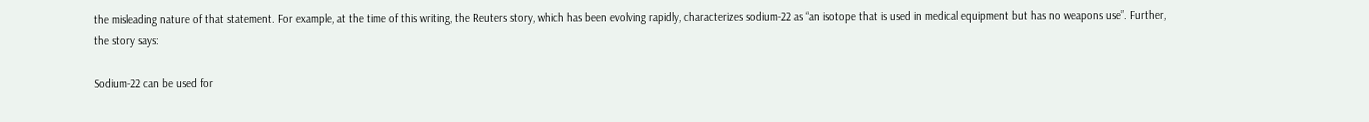the misleading nature of that statement. For example, at the time of this writing, the Reuters story, which has been evolving rapidly, characterizes sodium-22 as “an isotope that is used in medical equipment but has no weapons use”. Further, the story says:

Sodium-22 can be used for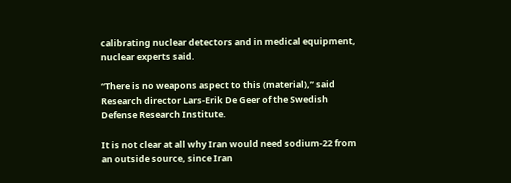calibrating nuclear detectors and in medical equipment, nuclear experts said.

“There is no weapons aspect to this (material),” said Research director Lars-Erik De Geer of the Swedish Defense Research Institute.

It is not clear at all why Iran would need sodium-22 from an outside source, since Iran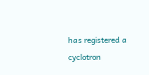has registered a cyclotron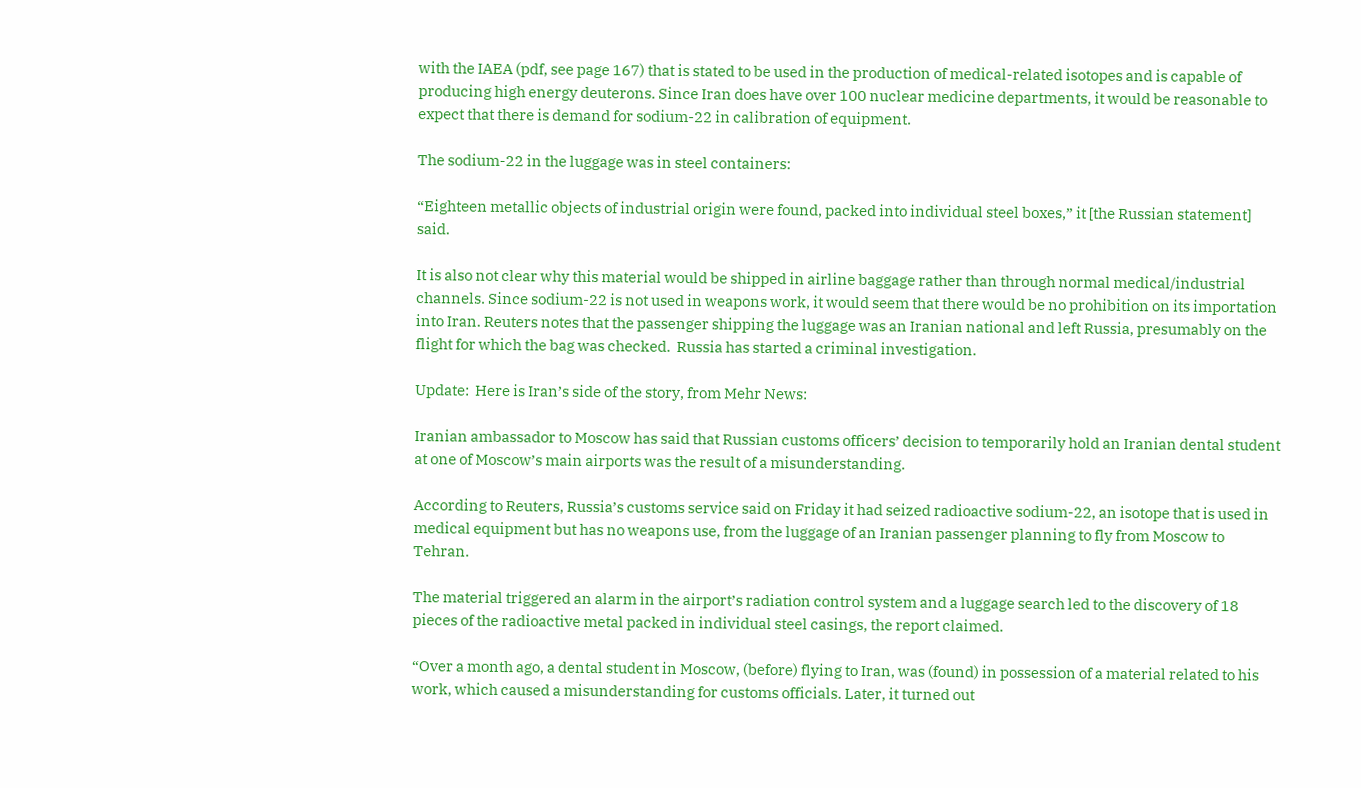with the IAEA (pdf, see page 167) that is stated to be used in the production of medical-related isotopes and is capable of producing high energy deuterons. Since Iran does have over 100 nuclear medicine departments, it would be reasonable to expect that there is demand for sodium-22 in calibration of equipment.

The sodium-22 in the luggage was in steel containers:

“Eighteen metallic objects of industrial origin were found, packed into individual steel boxes,” it [the Russian statement] said.

It is also not clear why this material would be shipped in airline baggage rather than through normal medical/industrial channels. Since sodium-22 is not used in weapons work, it would seem that there would be no prohibition on its importation into Iran. Reuters notes that the passenger shipping the luggage was an Iranian national and left Russia, presumably on the flight for which the bag was checked.  Russia has started a criminal investigation.

Update:  Here is Iran’s side of the story, from Mehr News:

Iranian ambassador to Moscow has said that Russian customs officers’ decision to temporarily hold an Iranian dental student at one of Moscow’s main airports was the result of a misunderstanding.

According to Reuters, Russia’s customs service said on Friday it had seized radioactive sodium-22, an isotope that is used in medical equipment but has no weapons use, from the luggage of an Iranian passenger planning to fly from Moscow to Tehran.

The material triggered an alarm in the airport’s radiation control system and a luggage search led to the discovery of 18 pieces of the radioactive metal packed in individual steel casings, the report claimed.

“Over a month ago, a dental student in Moscow, (before) flying to Iran, was (found) in possession of a material related to his work, which caused a misunderstanding for customs officials. Later, it turned out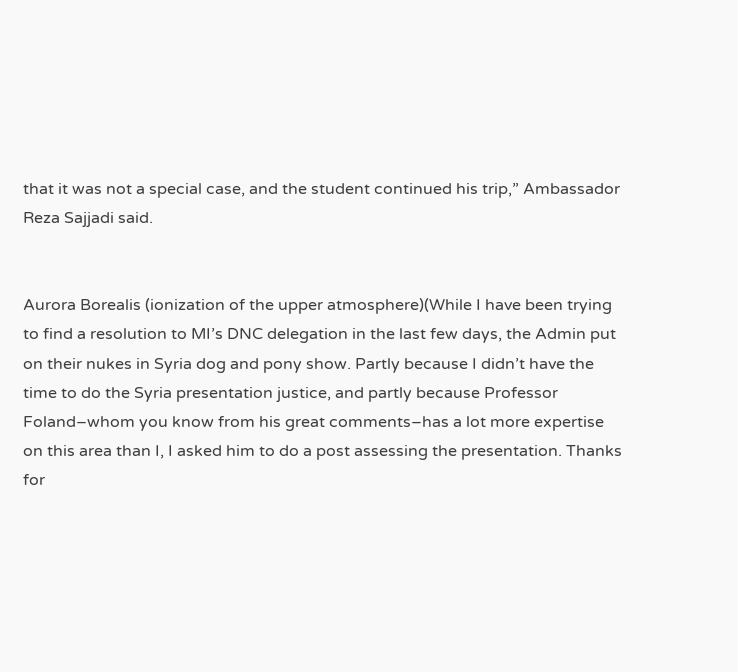that it was not a special case, and the student continued his trip,” Ambassador Reza Sajjadi said.


Aurora Borealis (ionization of the upper atmosphere)(While I have been trying to find a resolution to MI’s DNC delegation in the last few days, the Admin put on their nukes in Syria dog and pony show. Partly because I didn’t have the time to do the Syria presentation justice, and partly because Professor Foland–whom you know from his great comments–has a lot more expertise on this area than I, I asked him to do a post assessing the presentation. Thanks for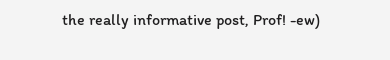the really informative post, Prof! -ew)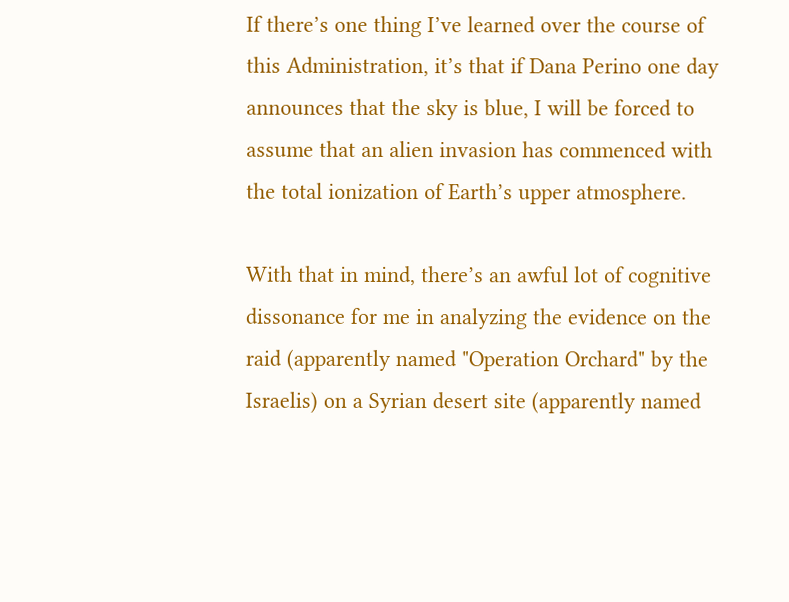If there’s one thing I’ve learned over the course of this Administration, it’s that if Dana Perino one day announces that the sky is blue, I will be forced to assume that an alien invasion has commenced with the total ionization of Earth’s upper atmosphere.

With that in mind, there’s an awful lot of cognitive dissonance for me in analyzing the evidence on the raid (apparently named "Operation Orchard" by the Israelis) on a Syrian desert site (apparently named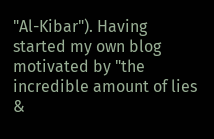"Al-Kibar"). Having started my own blog motivated by "the incredible amount of lies &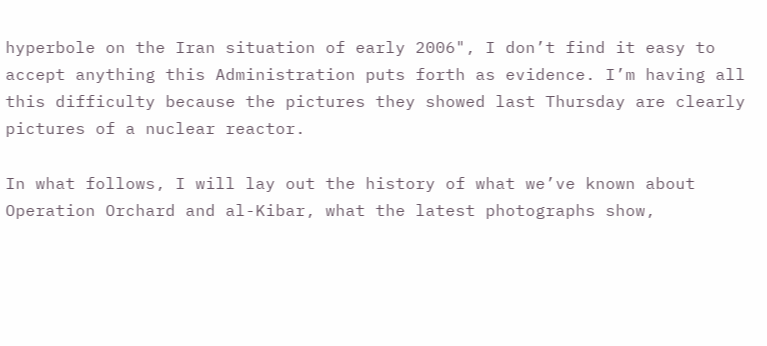hyperbole on the Iran situation of early 2006", I don’t find it easy to accept anything this Administration puts forth as evidence. I’m having all this difficulty because the pictures they showed last Thursday are clearly pictures of a nuclear reactor.

In what follows, I will lay out the history of what we’ve known about Operation Orchard and al-Kibar, what the latest photographs show,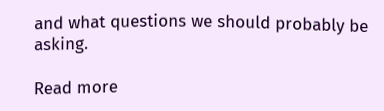and what questions we should probably be asking.

Read more